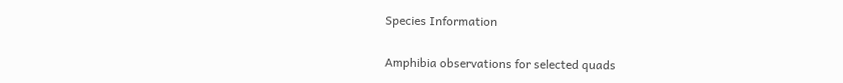Species Information

Amphibia observations for selected quads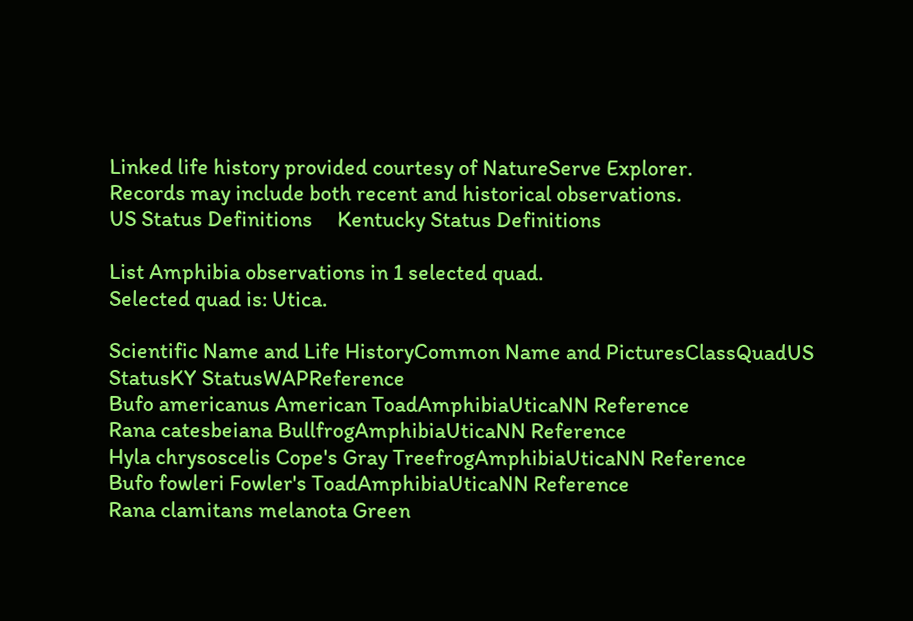Linked life history provided courtesy of NatureServe Explorer.
Records may include both recent and historical observations.
US Status Definitions     Kentucky Status Definitions

List Amphibia observations in 1 selected quad.
Selected quad is: Utica.

Scientific Name and Life HistoryCommon Name and PicturesClassQuadUS StatusKY StatusWAPReference
Bufo americanus American ToadAmphibiaUticaNN Reference
Rana catesbeiana BullfrogAmphibiaUticaNN Reference
Hyla chrysoscelis Cope's Gray TreefrogAmphibiaUticaNN Reference
Bufo fowleri Fowler's ToadAmphibiaUticaNN Reference
Rana clamitans melanota Green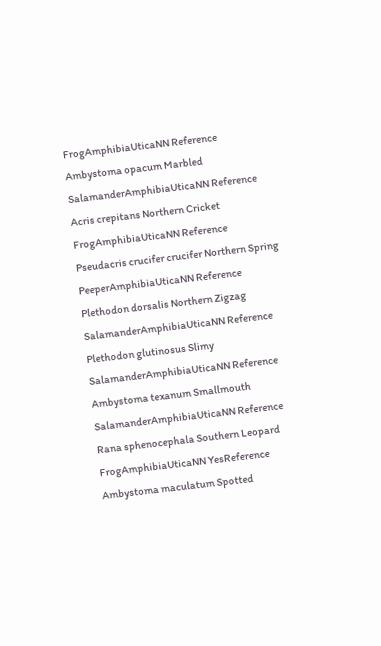FrogAmphibiaUticaNN Reference
Ambystoma opacum Marbled SalamanderAmphibiaUticaNN Reference
Acris crepitans Northern Cricket FrogAmphibiaUticaNN Reference
Pseudacris crucifer crucifer Northern Spring PeeperAmphibiaUticaNN Reference
Plethodon dorsalis Northern Zigzag SalamanderAmphibiaUticaNN Reference
Plethodon glutinosus Slimy SalamanderAmphibiaUticaNN Reference
Ambystoma texanum Smallmouth SalamanderAmphibiaUticaNN Reference
Rana sphenocephala Southern Leopard FrogAmphibiaUticaNN YesReference
Ambystoma maculatum Spotted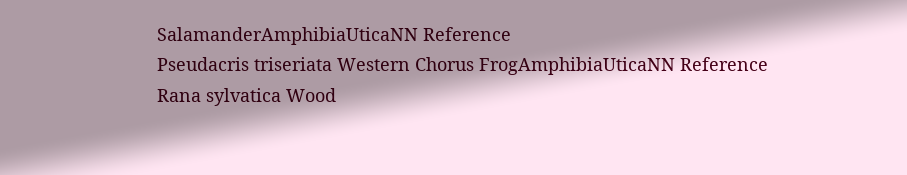SalamanderAmphibiaUticaNN Reference
Pseudacris triseriata Western Chorus FrogAmphibiaUticaNN Reference
Rana sylvatica Wood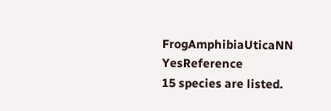FrogAmphibiaUticaNN YesReference
15 species are listed.